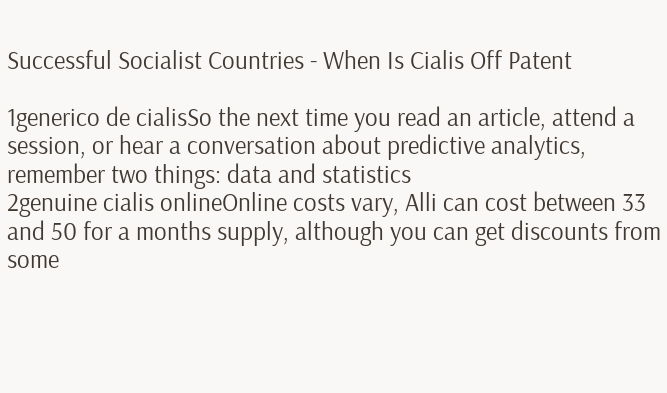Successful Socialist Countries - When Is Cialis Off Patent

1generico de cialisSo the next time you read an article, attend a session, or hear a conversation about predictive analytics, remember two things: data and statistics
2genuine cialis onlineOnline costs vary, Alli can cost between 33 and 50 for a months supply, although you can get discounts from some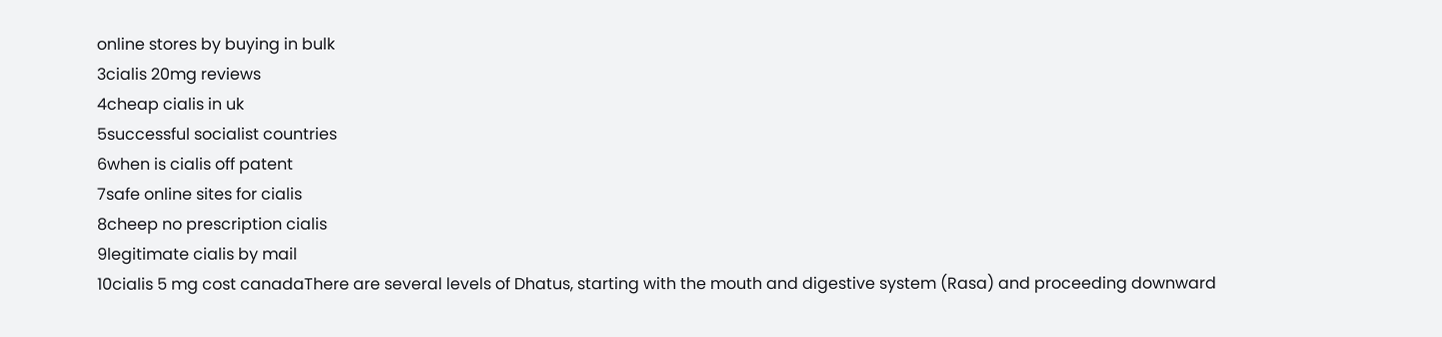online stores by buying in bulk
3cialis 20mg reviews
4cheap cialis in uk
5successful socialist countries
6when is cialis off patent
7safe online sites for cialis
8cheep no prescription cialis
9legitimate cialis by mail
10cialis 5 mg cost canadaThere are several levels of Dhatus, starting with the mouth and digestive system (Rasa) and proceeding downward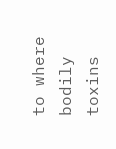to where bodily toxins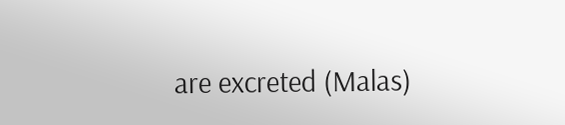are excreted (Malas)